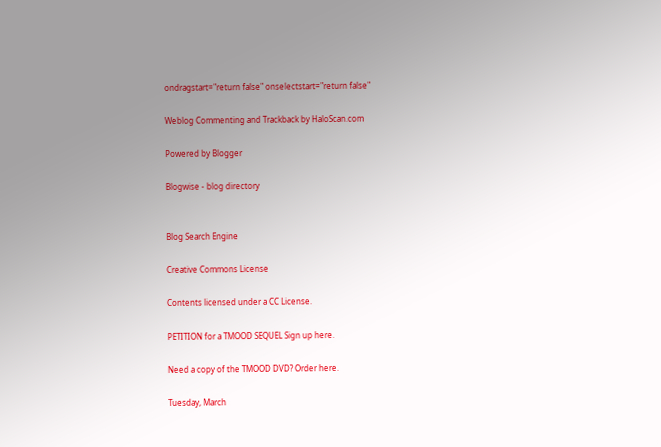ondragstart="return false" onselectstart="return false"

Weblog Commenting and Trackback by HaloScan.com

Powered by Blogger

Blogwise - blog directory


Blog Search Engine

Creative Commons License

Contents licensed under a CC License.

PETITION for a TMOOD SEQUEL Sign up here.

Need a copy of the TMOOD DVD? Order here.

Tuesday, March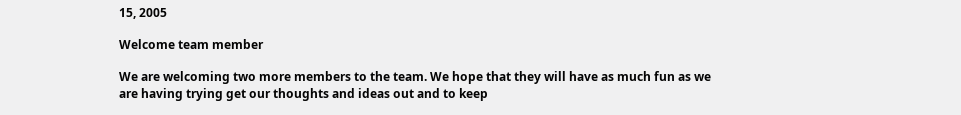15, 2005

Welcome team member

We are welcoming two more members to the team. We hope that they will have as much fun as we are having trying get our thoughts and ideas out and to keep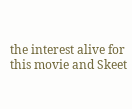the interest alive for this movie and Skeet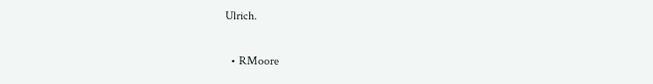Ulrich.

  • RMoore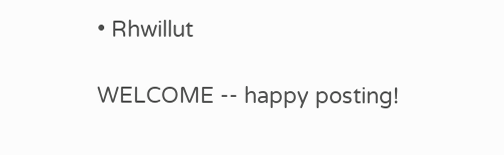• Rhwillut

WELCOME -- happy posting!